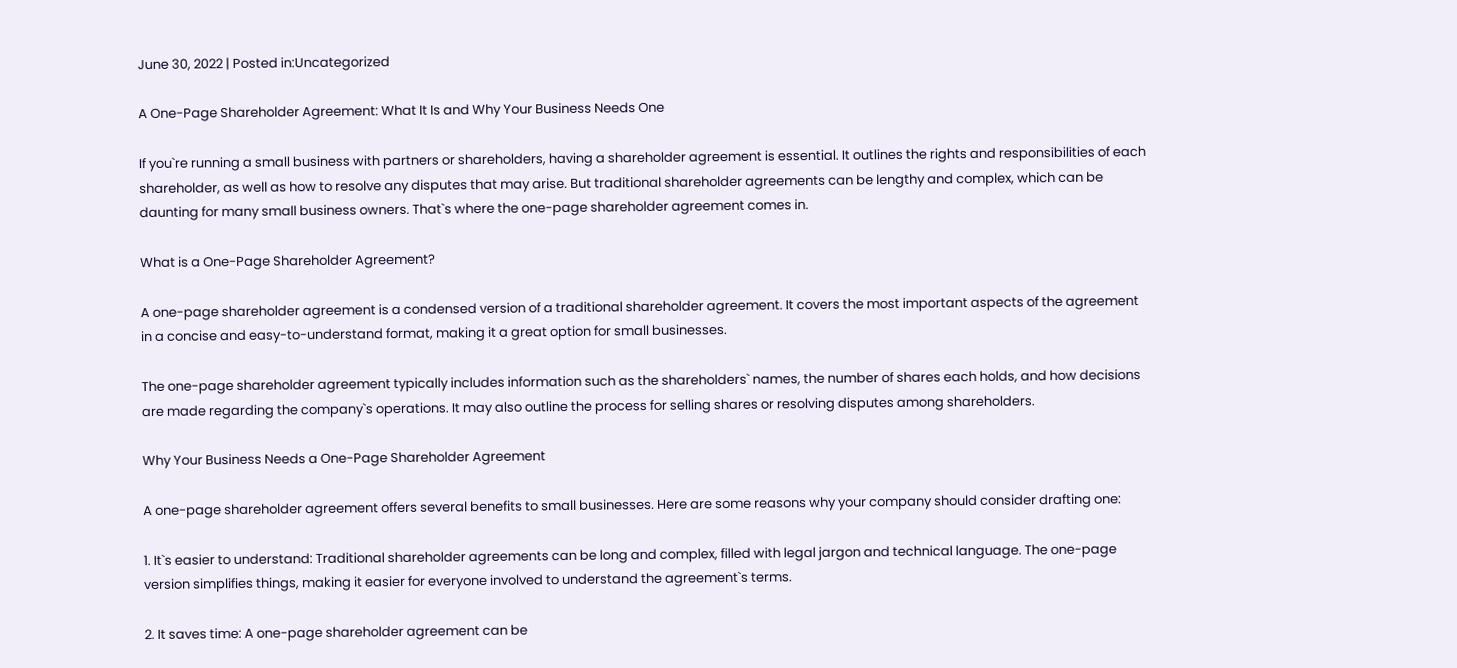June 30, 2022 | Posted in:Uncategorized

A One-Page Shareholder Agreement: What It Is and Why Your Business Needs One

If you`re running a small business with partners or shareholders, having a shareholder agreement is essential. It outlines the rights and responsibilities of each shareholder, as well as how to resolve any disputes that may arise. But traditional shareholder agreements can be lengthy and complex, which can be daunting for many small business owners. That`s where the one-page shareholder agreement comes in.

What is a One-Page Shareholder Agreement?

A one-page shareholder agreement is a condensed version of a traditional shareholder agreement. It covers the most important aspects of the agreement in a concise and easy-to-understand format, making it a great option for small businesses.

The one-page shareholder agreement typically includes information such as the shareholders` names, the number of shares each holds, and how decisions are made regarding the company`s operations. It may also outline the process for selling shares or resolving disputes among shareholders.

Why Your Business Needs a One-Page Shareholder Agreement

A one-page shareholder agreement offers several benefits to small businesses. Here are some reasons why your company should consider drafting one:

1. It`s easier to understand: Traditional shareholder agreements can be long and complex, filled with legal jargon and technical language. The one-page version simplifies things, making it easier for everyone involved to understand the agreement`s terms.

2. It saves time: A one-page shareholder agreement can be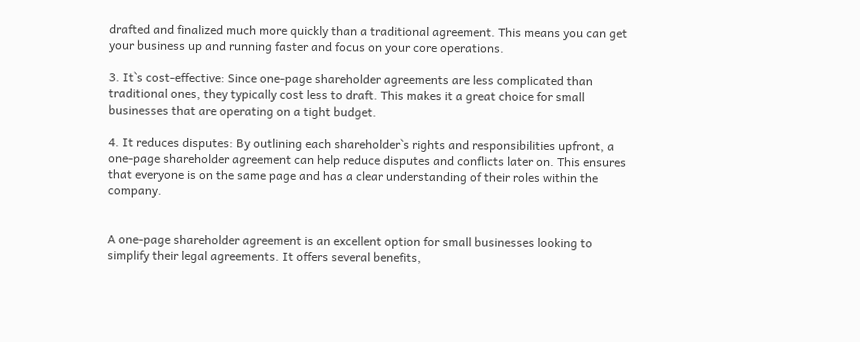drafted and finalized much more quickly than a traditional agreement. This means you can get your business up and running faster and focus on your core operations.

3. It`s cost-effective: Since one-page shareholder agreements are less complicated than traditional ones, they typically cost less to draft. This makes it a great choice for small businesses that are operating on a tight budget.

4. It reduces disputes: By outlining each shareholder`s rights and responsibilities upfront, a one-page shareholder agreement can help reduce disputes and conflicts later on. This ensures that everyone is on the same page and has a clear understanding of their roles within the company.


A one-page shareholder agreement is an excellent option for small businesses looking to simplify their legal agreements. It offers several benefits,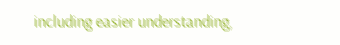including easier understanding,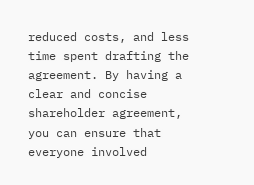reduced costs, and less time spent drafting the agreement. By having a clear and concise shareholder agreement, you can ensure that everyone involved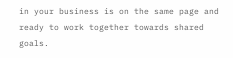in your business is on the same page and ready to work together towards shared goals.